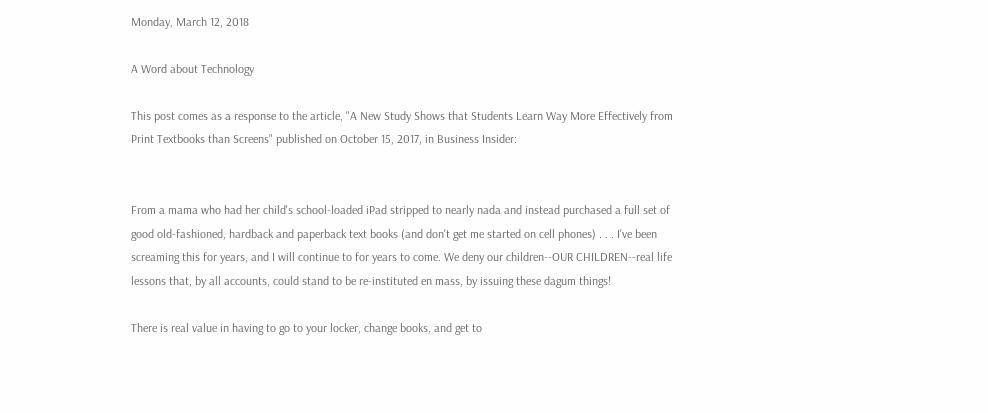Monday, March 12, 2018

A Word about Technology

This post comes as a response to the article, "A New Study Shows that Students Learn Way More Effectively from Print Textbooks than Screens" published on October 15, 2017, in Business Insider:


From a mama who had her child's school-loaded iPad stripped to nearly nada and instead purchased a full set of good old-fashioned, hardback and paperback text books (and don't get me started on cell phones) . . . I've been screaming this for years, and I will continue to for years to come. We deny our children--OUR CHILDREN--real life lessons that, by all accounts, could stand to be re-instituted en mass, by issuing these dagum things!

There is real value in having to go to your locker, change books, and get to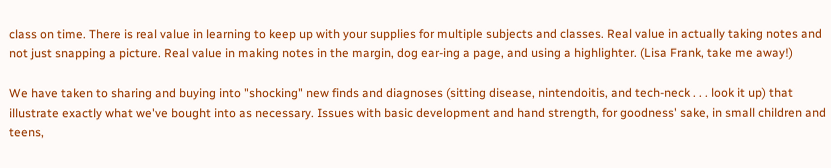class on time. There is real value in learning to keep up with your supplies for multiple subjects and classes. Real value in actually taking notes and not just snapping a picture. Real value in making notes in the margin, dog ear-ing a page, and using a highlighter. (Lisa Frank, take me away!)

We have taken to sharing and buying into "shocking" new finds and diagnoses (sitting disease, nintendoitis, and tech-neck . . . look it up) that illustrate exactly what we've bought into as necessary. Issues with basic development and hand strength, for goodness' sake, in small children and teens,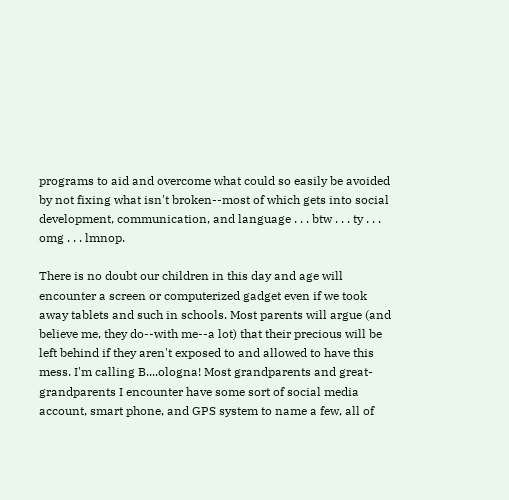programs to aid and overcome what could so easily be avoided by not fixing what isn't broken--most of which gets into social development, communication, and language . . . btw . . . ty . . . omg . . . lmnop.

There is no doubt our children in this day and age will encounter a screen or computerized gadget even if we took away tablets and such in schools. Most parents will argue (and believe me, they do--with me--a lot) that their precious will be left behind if they aren't exposed to and allowed to have this mess. I'm calling B....ologna! Most grandparents and great-grandparents I encounter have some sort of social media account, smart phone, and GPS system to name a few, all of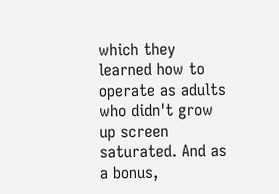which they learned how to operate as adults who didn't grow up screen saturated. And as a bonus,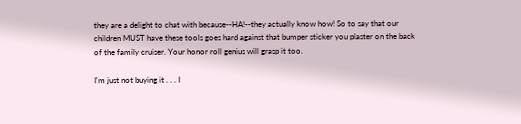they are a delight to chat with because--HA!--they actually know how! So to say that our children MUST have these tools goes hard against that bumper sticker you plaster on the back of the family cruiser. Your honor roll genius will grasp it too.

I'm just not buying it . . . I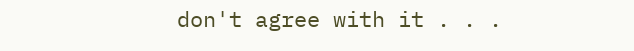don't agree with it . . .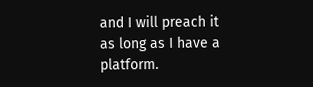and I will preach it as long as I have a platform.